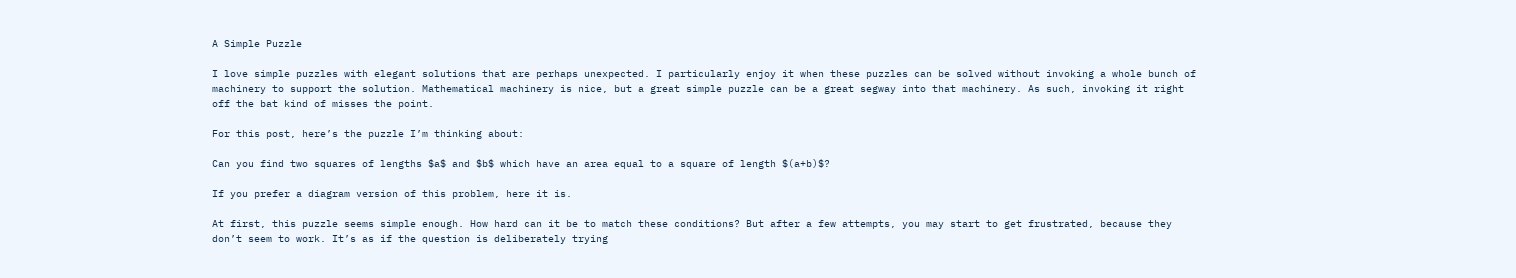A Simple Puzzle

I love simple puzzles with elegant solutions that are perhaps unexpected. I particularly enjoy it when these puzzles can be solved without invoking a whole bunch of machinery to support the solution. Mathematical machinery is nice, but a great simple puzzle can be a great segway into that machinery. As such, invoking it right off the bat kind of misses the point.

For this post, here’s the puzzle I’m thinking about:

Can you find two squares of lengths $a$ and $b$ which have an area equal to a square of length $(a+b)$?

If you prefer a diagram version of this problem, here it is.

At first, this puzzle seems simple enough. How hard can it be to match these conditions? But after a few attempts, you may start to get frustrated, because they don’t seem to work. It’s as if the question is deliberately trying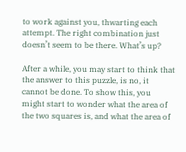to work against you, thwarting each attempt. The right combination just doesn’t seem to be there. What’s up?

After a while, you may start to think that the answer to this puzzle, is no, it cannot be done. To show this, you might start to wonder what the area of the two squares is, and what the area of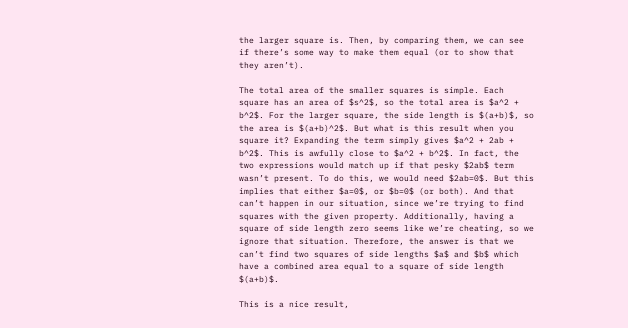the larger square is. Then, by comparing them, we can see if there’s some way to make them equal (or to show that they aren’t).

The total area of the smaller squares is simple. Each square has an area of $s^2$, so the total area is $a^2 + b^2$. For the larger square, the side length is $(a+b)$, so the area is $(a+b)^2$. But what is this result when you square it? Expanding the term simply gives $a^2 + 2ab + b^2$. This is awfully close to $a^2 + b^2$. In fact, the two expressions would match up if that pesky $2ab$ term wasn’t present. To do this, we would need $2ab=0$. But this implies that either $a=0$, or $b=0$ (or both). And that can’t happen in our situation, since we’re trying to find squares with the given property. Additionally, having a square of side length zero seems like we’re cheating, so we ignore that situation. Therefore, the answer is that we can’t find two squares of side lengths $a$ and $b$ which have a combined area equal to a square of side length $(a+b)$.

This is a nice result,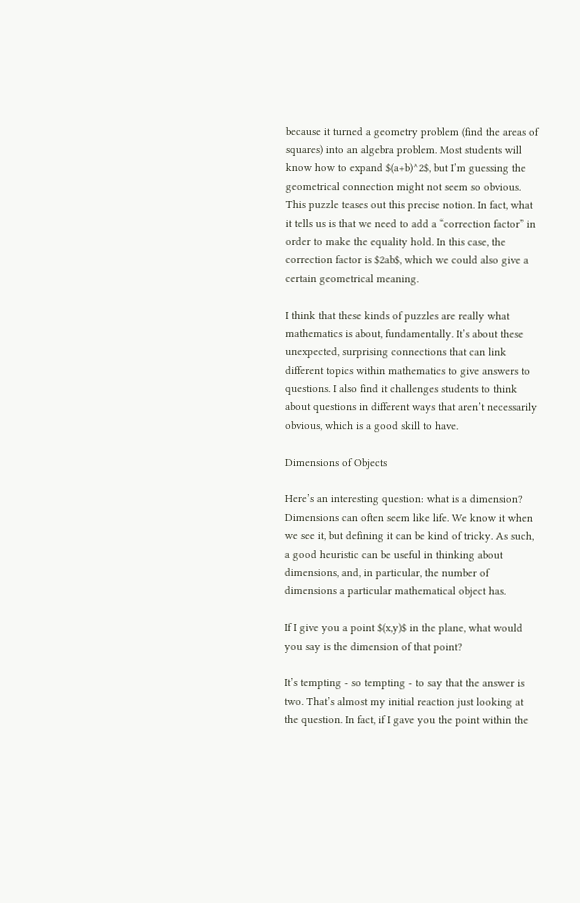because it turned a geometry problem (find the areas of squares) into an algebra problem. Most students will know how to expand $(a+b)^2$, but I’m guessing the geometrical connection might not seem so obvious. This puzzle teases out this precise notion. In fact, what it tells us is that we need to add a “correction factor” in order to make the equality hold. In this case, the correction factor is $2ab$, which we could also give a certain geometrical meaning.

I think that these kinds of puzzles are really what mathematics is about, fundamentally. It’s about these unexpected, surprising connections that can link different topics within mathematics to give answers to questions. I also find it challenges students to think about questions in different ways that aren’t necessarily obvious, which is a good skill to have.

Dimensions of Objects

Here’s an interesting question: what is a dimension? Dimensions can often seem like life. We know it when we see it, but defining it can be kind of tricky. As such, a good heuristic can be useful in thinking about dimensions, and, in particular, the number of dimensions a particular mathematical object has.

If I give you a point $(x,y)$ in the plane, what would you say is the dimension of that point?

It’s tempting - so tempting - to say that the answer is two. That’s almost my initial reaction just looking at the question. In fact, if I gave you the point within the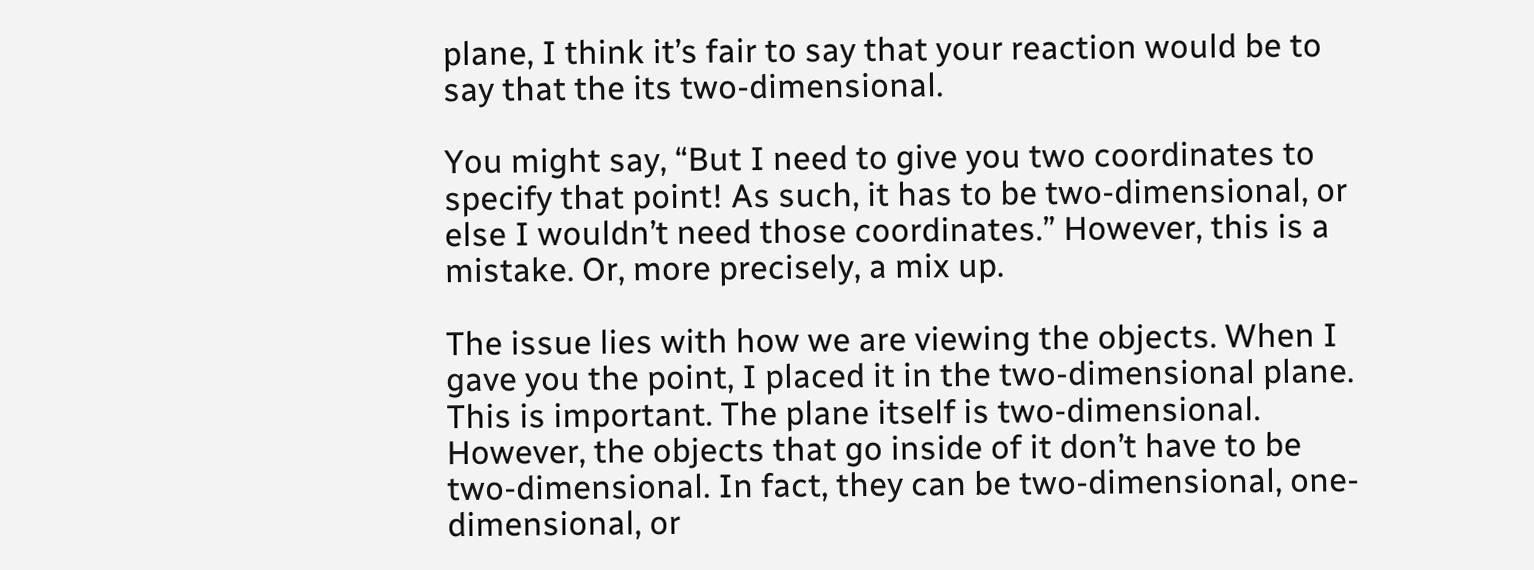plane, I think it’s fair to say that your reaction would be to say that the its two-dimensional.

You might say, “But I need to give you two coordinates to specify that point! As such, it has to be two-dimensional, or else I wouldn’t need those coordinates.” However, this is a mistake. Or, more precisely, a mix up.

The issue lies with how we are viewing the objects. When I gave you the point, I placed it in the two-dimensional plane. This is important. The plane itself is two-dimensional. However, the objects that go inside of it don’t have to be two-dimensional. In fact, they can be two-dimensional, one-dimensional, or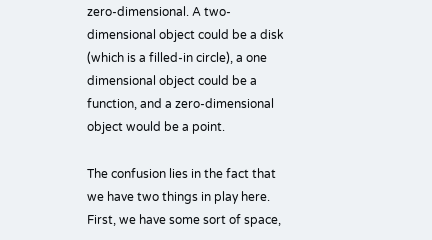zero-dimensional. A two-dimensional object could be a disk (which is a filled-in circle), a one dimensional object could be a function, and a zero-dimensional object would be a point.

The confusion lies in the fact that we have two things in play here. First, we have some sort of space,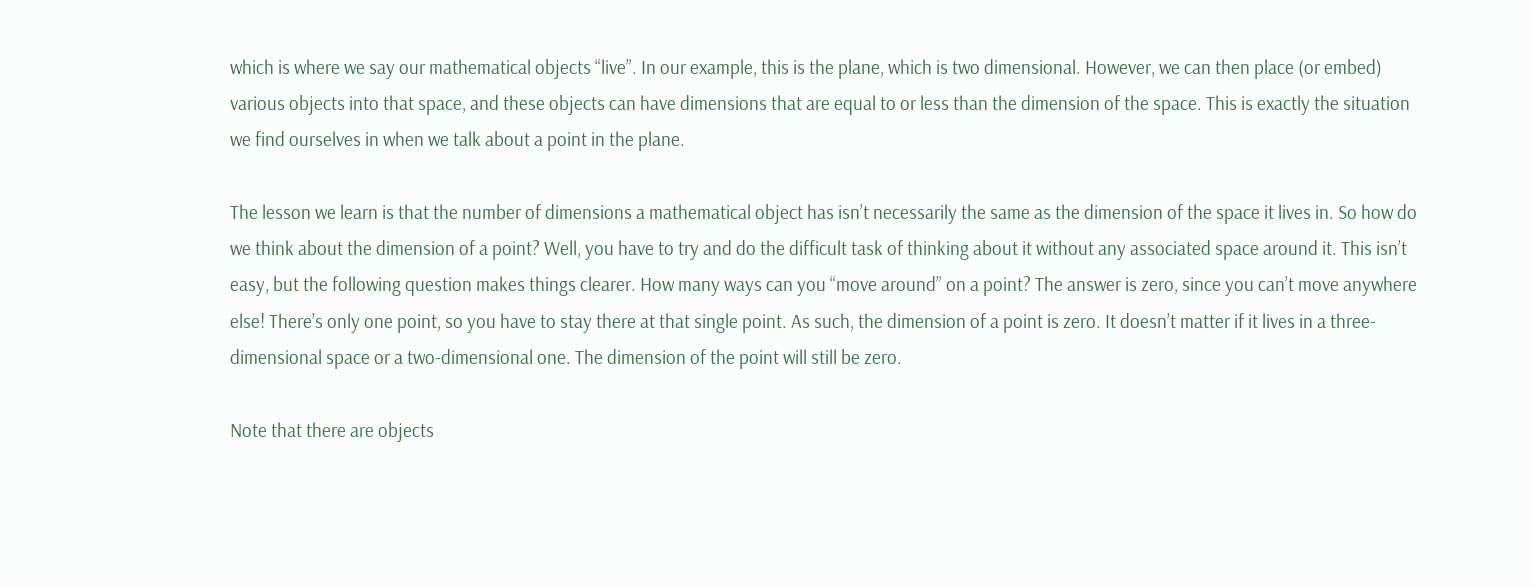which is where we say our mathematical objects “live”. In our example, this is the plane, which is two dimensional. However, we can then place (or embed) various objects into that space, and these objects can have dimensions that are equal to or less than the dimension of the space. This is exactly the situation we find ourselves in when we talk about a point in the plane.

The lesson we learn is that the number of dimensions a mathematical object has isn’t necessarily the same as the dimension of the space it lives in. So how do we think about the dimension of a point? Well, you have to try and do the difficult task of thinking about it without any associated space around it. This isn’t easy, but the following question makes things clearer. How many ways can you “move around” on a point? The answer is zero, since you can’t move anywhere else! There’s only one point, so you have to stay there at that single point. As such, the dimension of a point is zero. It doesn’t matter if it lives in a three-dimensional space or a two-dimensional one. The dimension of the point will still be zero.

Note that there are objects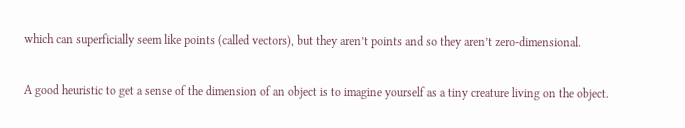which can superficially seem like points (called vectors), but they aren’t points and so they aren’t zero-dimensional.

A good heuristic to get a sense of the dimension of an object is to imagine yourself as a tiny creature living on the object.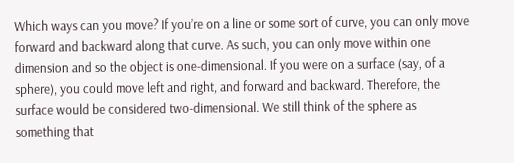Which ways can you move? If you’re on a line or some sort of curve, you can only move forward and backward along that curve. As such, you can only move within one dimension and so the object is one-dimensional. If you were on a surface (say, of a sphere), you could move left and right, and forward and backward. Therefore, the surface would be considered two-dimensional. We still think of the sphere as something that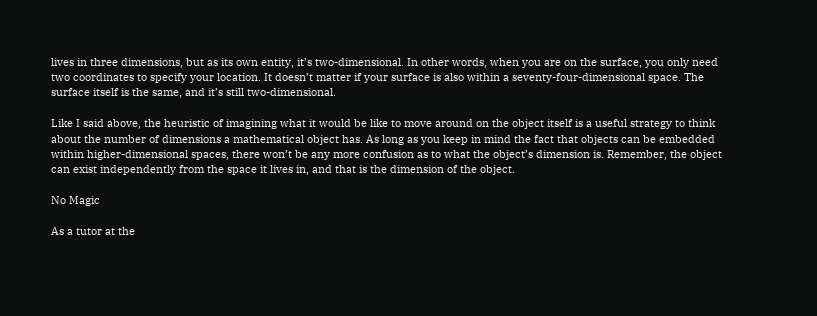lives in three dimensions, but as its own entity, it’s two-dimensional. In other words, when you are on the surface, you only need two coordinates to specify your location. It doesn’t matter if your surface is also within a seventy-four-dimensional space. The surface itself is the same, and it’s still two-dimensional.

Like I said above, the heuristic of imagining what it would be like to move around on the object itself is a useful strategy to think about the number of dimensions a mathematical object has. As long as you keep in mind the fact that objects can be embedded within higher-dimensional spaces, there won’t be any more confusion as to what the object’s dimension is. Remember, the object can exist independently from the space it lives in, and that is the dimension of the object.

No Magic

As a tutor at the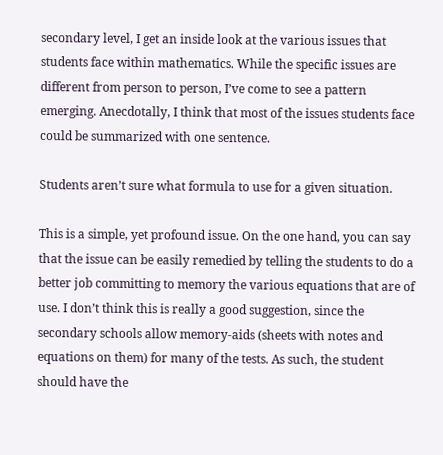secondary level, I get an inside look at the various issues that students face within mathematics. While the specific issues are different from person to person, I’ve come to see a pattern emerging. Anecdotally, I think that most of the issues students face could be summarized with one sentence.

Students aren’t sure what formula to use for a given situation.

This is a simple, yet profound issue. On the one hand, you can say that the issue can be easily remedied by telling the students to do a better job committing to memory the various equations that are of use. I don’t think this is really a good suggestion, since the secondary schools allow memory-aids (sheets with notes and equations on them) for many of the tests. As such, the student should have the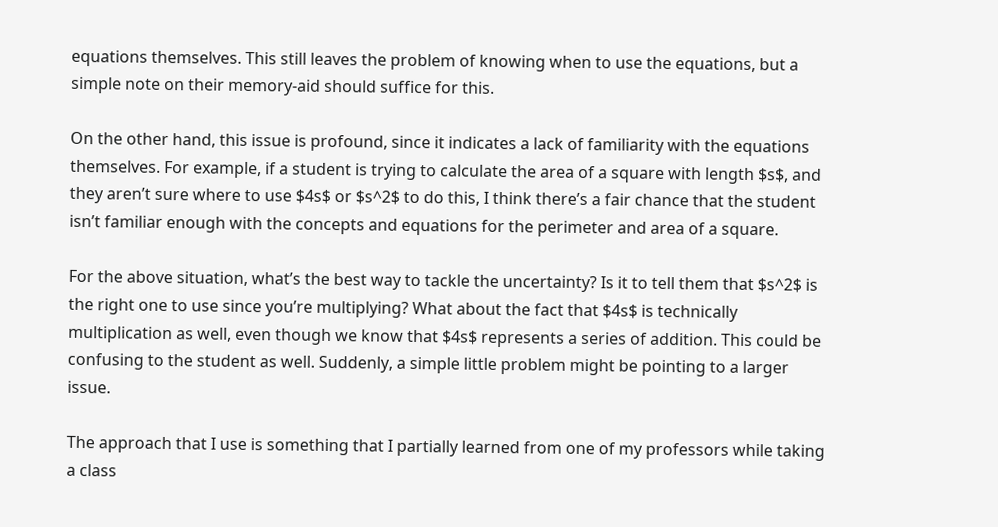equations themselves. This still leaves the problem of knowing when to use the equations, but a simple note on their memory-aid should suffice for this.

On the other hand, this issue is profound, since it indicates a lack of familiarity with the equations themselves. For example, if a student is trying to calculate the area of a square with length $s$, and they aren’t sure where to use $4s$ or $s^2$ to do this, I think there’s a fair chance that the student isn’t familiar enough with the concepts and equations for the perimeter and area of a square.

For the above situation, what’s the best way to tackle the uncertainty? Is it to tell them that $s^2$ is the right one to use since you’re multiplying? What about the fact that $4s$ is technically multiplication as well, even though we know that $4s$ represents a series of addition. This could be confusing to the student as well. Suddenly, a simple little problem might be pointing to a larger issue.

The approach that I use is something that I partially learned from one of my professors while taking a class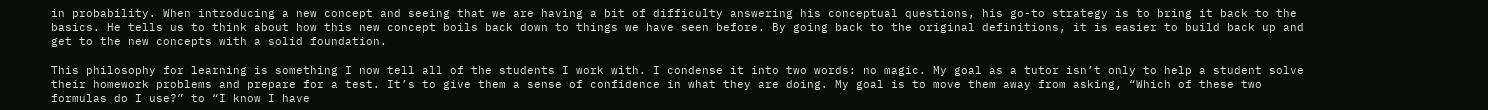in probability. When introducing a new concept and seeing that we are having a bit of difficulty answering his conceptual questions, his go-to strategy is to bring it back to the basics. He tells us to think about how this new concept boils back down to things we have seen before. By going back to the original definitions, it is easier to build back up and get to the new concepts with a solid foundation.

This philosophy for learning is something I now tell all of the students I work with. I condense it into two words: no magic. My goal as a tutor isn’t only to help a student solve their homework problems and prepare for a test. It’s to give them a sense of confidence in what they are doing. My goal is to move them away from asking, “Which of these two formulas do I use?” to “I know I have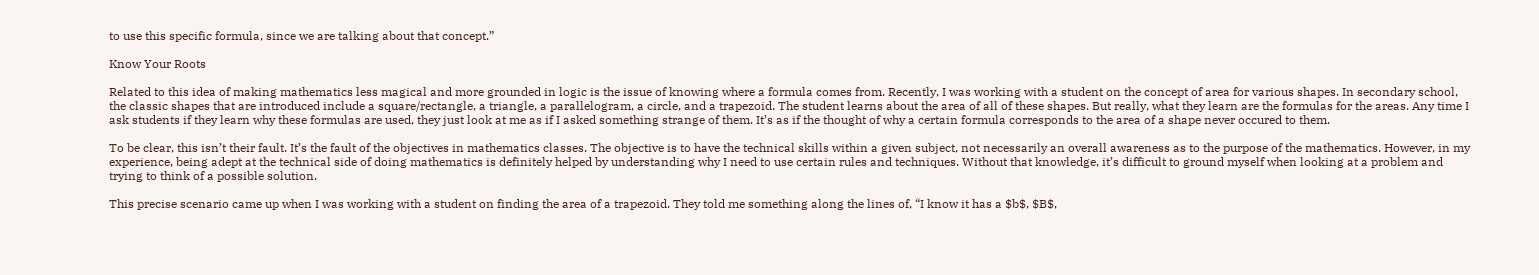to use this specific formula, since we are talking about that concept.”

Know Your Roots

Related to this idea of making mathematics less magical and more grounded in logic is the issue of knowing where a formula comes from. Recently, I was working with a student on the concept of area for various shapes. In secondary school, the classic shapes that are introduced include a square/rectangle, a triangle, a parallelogram, a circle, and a trapezoid. The student learns about the area of all of these shapes. But really, what they learn are the formulas for the areas. Any time I ask students if they learn why these formulas are used, they just look at me as if I asked something strange of them. It’s as if the thought of why a certain formula corresponds to the area of a shape never occured to them.

To be clear, this isn’t their fault. It’s the fault of the objectives in mathematics classes. The objective is to have the technical skills within a given subject, not necessarily an overall awareness as to the purpose of the mathematics. However, in my experience, being adept at the technical side of doing mathematics is definitely helped by understanding why I need to use certain rules and techniques. Without that knowledge, it’s difficult to ground myself when looking at a problem and trying to think of a possible solution.

This precise scenario came up when I was working with a student on finding the area of a trapezoid. They told me something along the lines of, “I know it has a $b$, $B$,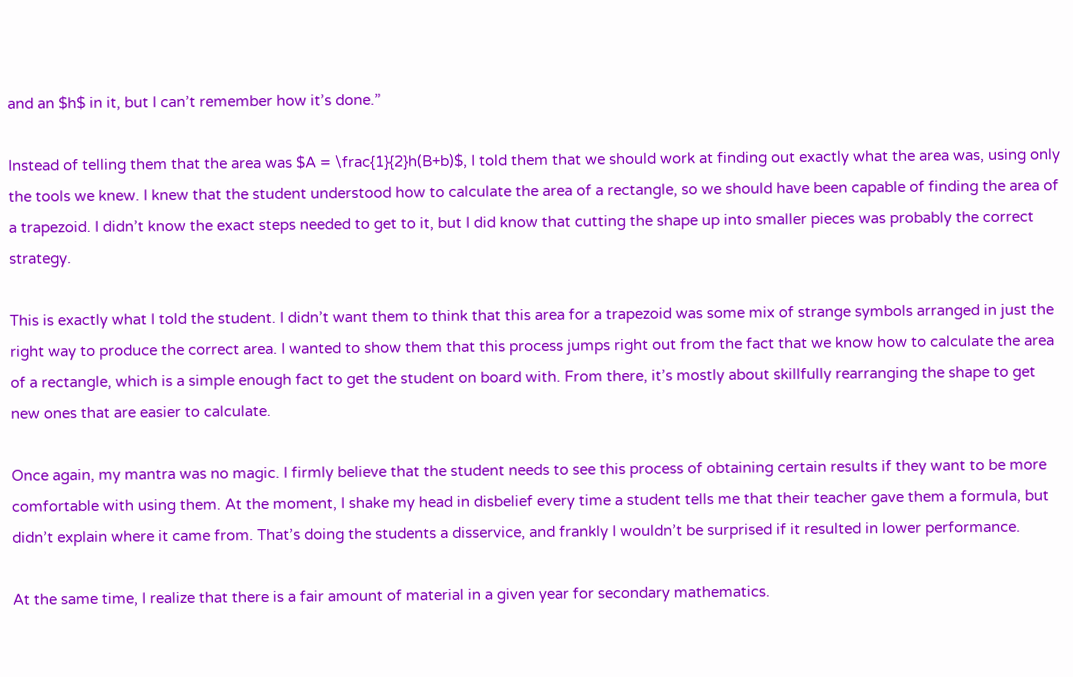and an $h$ in it, but I can’t remember how it’s done.”

Instead of telling them that the area was $A = \frac{1}{2}h(B+b)$, I told them that we should work at finding out exactly what the area was, using only the tools we knew. I knew that the student understood how to calculate the area of a rectangle, so we should have been capable of finding the area of a trapezoid. I didn’t know the exact steps needed to get to it, but I did know that cutting the shape up into smaller pieces was probably the correct strategy.

This is exactly what I told the student. I didn’t want them to think that this area for a trapezoid was some mix of strange symbols arranged in just the right way to produce the correct area. I wanted to show them that this process jumps right out from the fact that we know how to calculate the area of a rectangle, which is a simple enough fact to get the student on board with. From there, it’s mostly about skillfully rearranging the shape to get new ones that are easier to calculate.

Once again, my mantra was no magic. I firmly believe that the student needs to see this process of obtaining certain results if they want to be more comfortable with using them. At the moment, I shake my head in disbelief every time a student tells me that their teacher gave them a formula, but didn’t explain where it came from. That’s doing the students a disservice, and frankly I wouldn’t be surprised if it resulted in lower performance.

At the same time, I realize that there is a fair amount of material in a given year for secondary mathematics.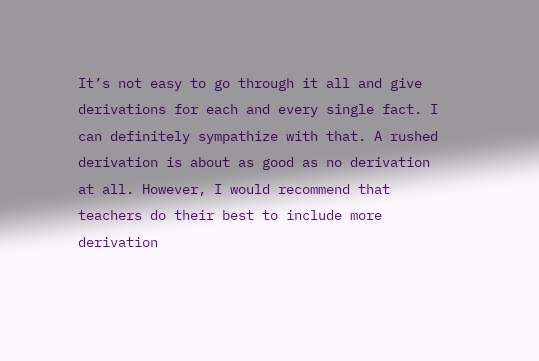It’s not easy to go through it all and give derivations for each and every single fact. I can definitely sympathize with that. A rushed derivation is about as good as no derivation at all. However, I would recommend that teachers do their best to include more derivation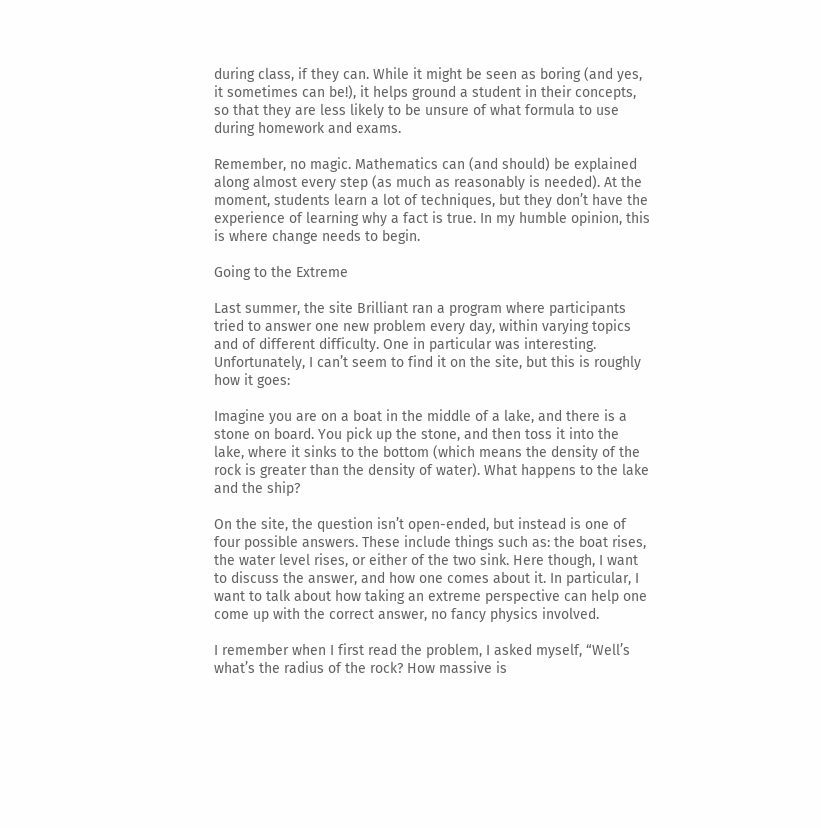during class, if they can. While it might be seen as boring (and yes, it sometimes can be!), it helps ground a student in their concepts, so that they are less likely to be unsure of what formula to use during homework and exams.

Remember, no magic. Mathematics can (and should) be explained along almost every step (as much as reasonably is needed). At the moment, students learn a lot of techniques, but they don’t have the experience of learning why a fact is true. In my humble opinion, this is where change needs to begin.

Going to the Extreme

Last summer, the site Brilliant ran a program where participants tried to answer one new problem every day, within varying topics and of different difficulty. One in particular was interesting. Unfortunately, I can’t seem to find it on the site, but this is roughly how it goes:

Imagine you are on a boat in the middle of a lake, and there is a stone on board. You pick up the stone, and then toss it into the lake, where it sinks to the bottom (which means the density of the rock is greater than the density of water). What happens to the lake and the ship?

On the site, the question isn’t open-ended, but instead is one of four possible answers. These include things such as: the boat rises, the water level rises, or either of the two sink. Here though, I want to discuss the answer, and how one comes about it. In particular, I want to talk about how taking an extreme perspective can help one come up with the correct answer, no fancy physics involved.

I remember when I first read the problem, I asked myself, “Well’s what’s the radius of the rock? How massive is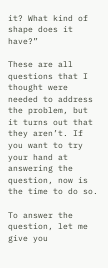it? What kind of shape does it have?”

These are all questions that I thought were needed to address the problem, but it turns out that they aren’t. If you want to try your hand at answering the question, now is the time to do so.

To answer the question, let me give you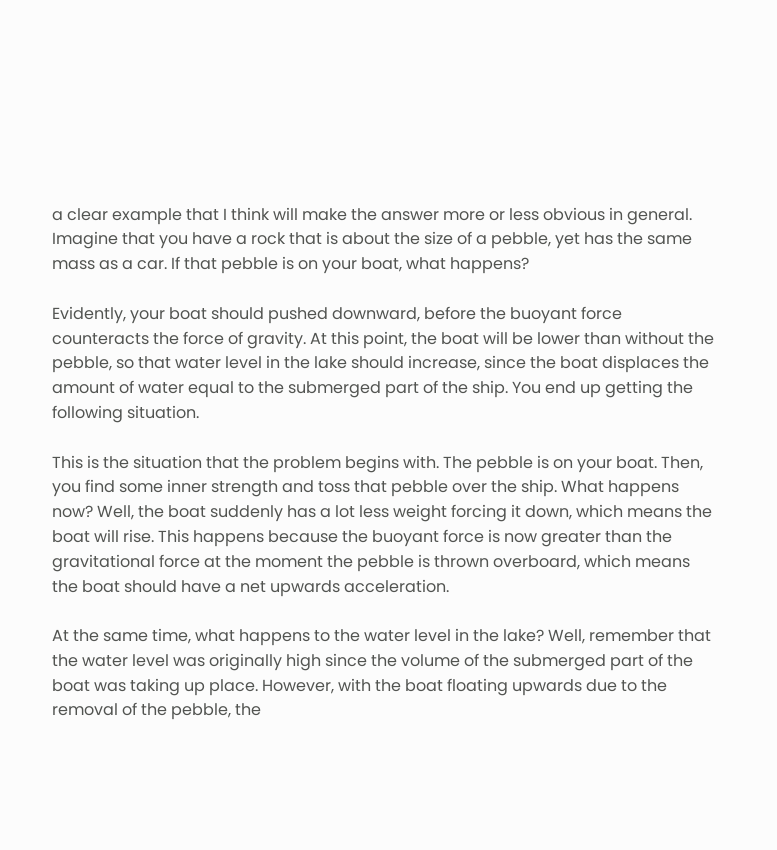a clear example that I think will make the answer more or less obvious in general. Imagine that you have a rock that is about the size of a pebble, yet has the same mass as a car. If that pebble is on your boat, what happens?

Evidently, your boat should pushed downward, before the buoyant force counteracts the force of gravity. At this point, the boat will be lower than without the pebble, so that water level in the lake should increase, since the boat displaces the amount of water equal to the submerged part of the ship. You end up getting the following situation.

This is the situation that the problem begins with. The pebble is on your boat. Then, you find some inner strength and toss that pebble over the ship. What happens now? Well, the boat suddenly has a lot less weight forcing it down, which means the boat will rise. This happens because the buoyant force is now greater than the gravitational force at the moment the pebble is thrown overboard, which means the boat should have a net upwards acceleration.

At the same time, what happens to the water level in the lake? Well, remember that the water level was originally high since the volume of the submerged part of the boat was taking up place. However, with the boat floating upwards due to the removal of the pebble, the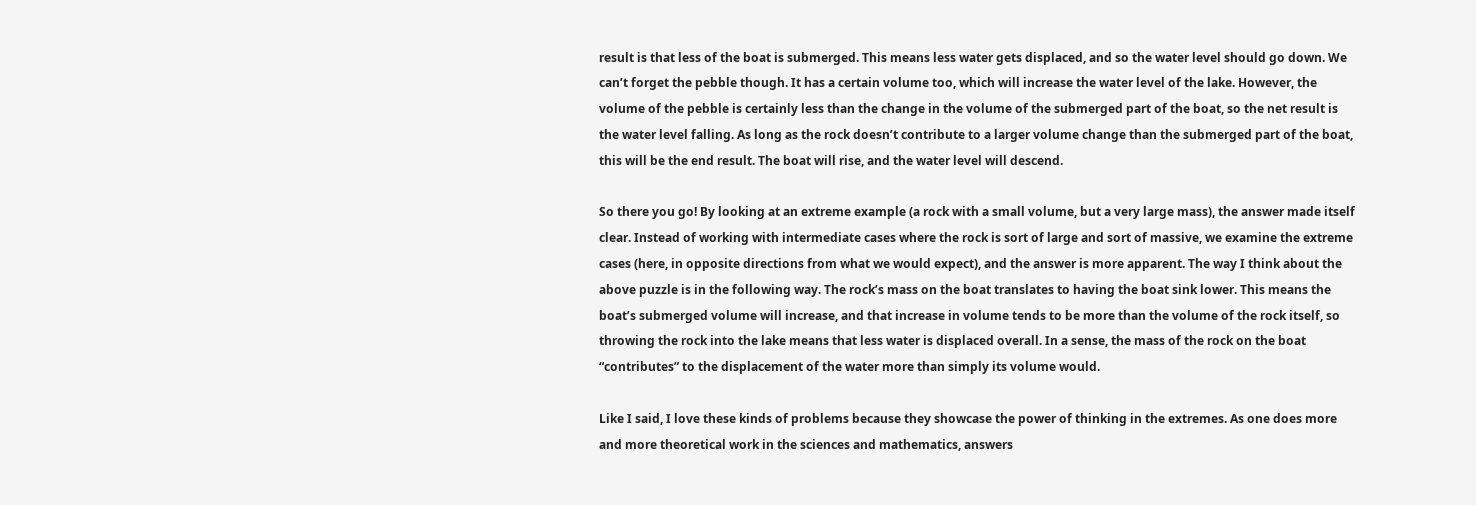result is that less of the boat is submerged. This means less water gets displaced, and so the water level should go down. We can’t forget the pebble though. It has a certain volume too, which will increase the water level of the lake. However, the volume of the pebble is certainly less than the change in the volume of the submerged part of the boat, so the net result is the water level falling. As long as the rock doesn’t contribute to a larger volume change than the submerged part of the boat, this will be the end result. The boat will rise, and the water level will descend.

So there you go! By looking at an extreme example (a rock with a small volume, but a very large mass), the answer made itself clear. Instead of working with intermediate cases where the rock is sort of large and sort of massive, we examine the extreme cases (here, in opposite directions from what we would expect), and the answer is more apparent. The way I think about the above puzzle is in the following way. The rock’s mass on the boat translates to having the boat sink lower. This means the boat’s submerged volume will increase, and that increase in volume tends to be more than the volume of the rock itself, so throwing the rock into the lake means that less water is displaced overall. In a sense, the mass of the rock on the boat “contributes” to the displacement of the water more than simply its volume would.

Like I said, I love these kinds of problems because they showcase the power of thinking in the extremes. As one does more and more theoretical work in the sciences and mathematics, answers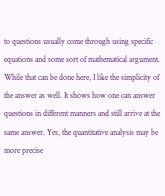to questions usually come through using specific equations and some sort of mathematical argument. While that can be done here, I like the simplicity of the answer as well. It shows how one can answer questions in different manners and still arrive at the same answer. Yes, the quantitative analysis may be more precise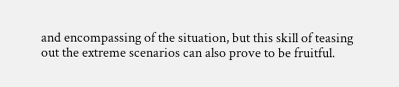and encompassing of the situation, but this skill of teasing out the extreme scenarios can also prove to be fruitful.